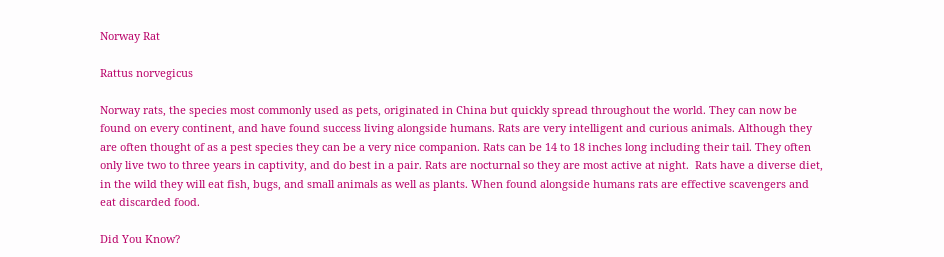Norway Rat

Rattus norvegicus

Norway rats, the species most commonly used as pets, originated in China but quickly spread throughout the world. They can now be found on every continent, and have found success living alongside humans. Rats are very intelligent and curious animals. Although they are often thought of as a pest species they can be a very nice companion. Rats can be 14 to 18 inches long including their tail. They often only live two to three years in captivity, and do best in a pair. Rats are nocturnal so they are most active at night.  Rats have a diverse diet, in the wild they will eat fish, bugs, and small animals as well as plants. When found alongside humans rats are effective scavengers and eat discarded food.

Did You Know?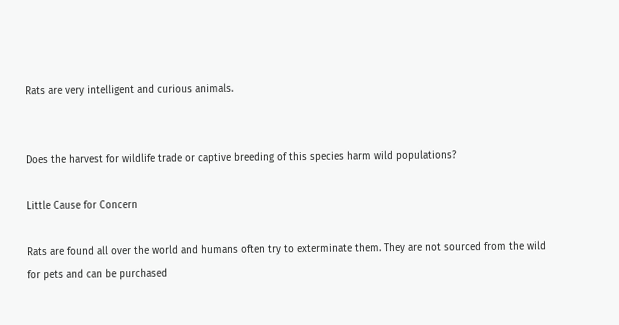Rats are very intelligent and curious animals.


Does the harvest for wildlife trade or captive breeding of this species harm wild populations?

Little Cause for Concern

Rats are found all over the world and humans often try to exterminate them. They are not sourced from the wild for pets and can be purchased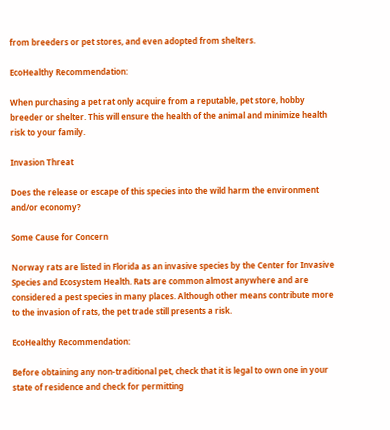from breeders or pet stores, and even adopted from shelters.

EcoHealthy Recommendation:

When purchasing a pet rat only acquire from a reputable, pet store, hobby breeder or shelter. This will ensure the health of the animal and minimize health risk to your family.

Invasion Threat

Does the release or escape of this species into the wild harm the environment and/or economy?

Some Cause for Concern

Norway rats are listed in Florida as an invasive species by the Center for Invasive Species and Ecosystem Health. Rats are common almost anywhere and are considered a pest species in many places. Although other means contribute more to the invasion of rats, the pet trade still presents a risk.

EcoHealthy Recommendation:

Before obtaining any non-traditional pet, check that it is legal to own one in your state of residence and check for permitting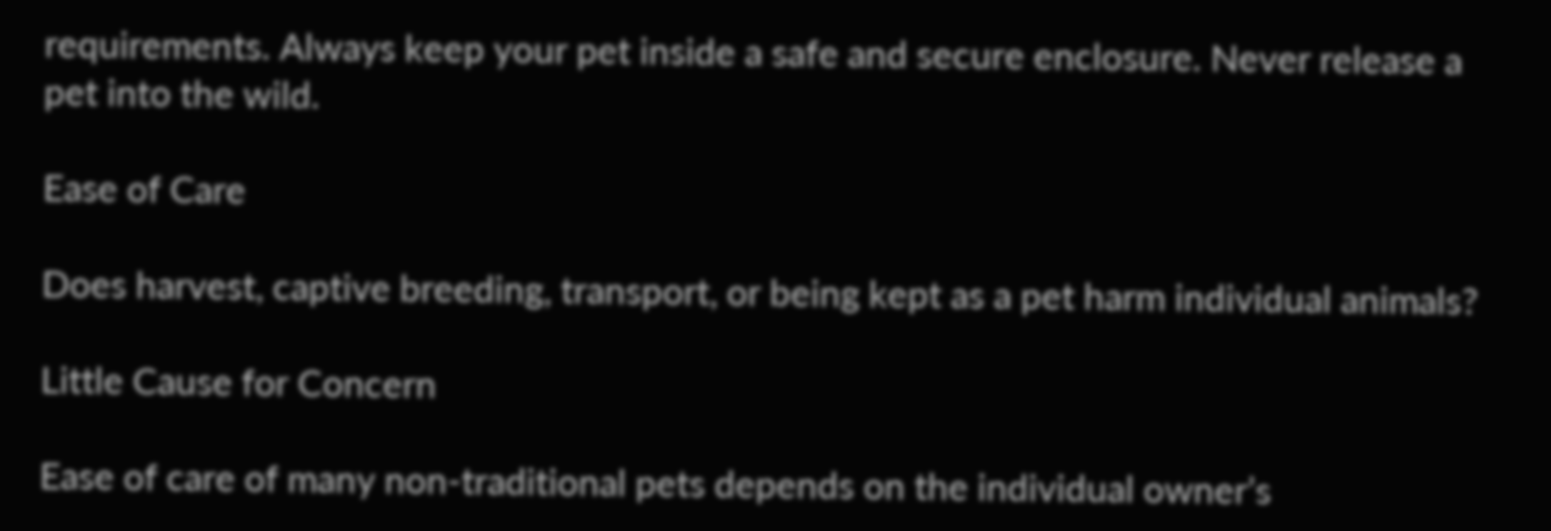requirements. Always keep your pet inside a safe and secure enclosure. Never release a pet into the wild.

Ease of Care

Does harvest, captive breeding, transport, or being kept as a pet harm individual animals?

Little Cause for Concern

Ease of care of many non-traditional pets depends on the individual owner’s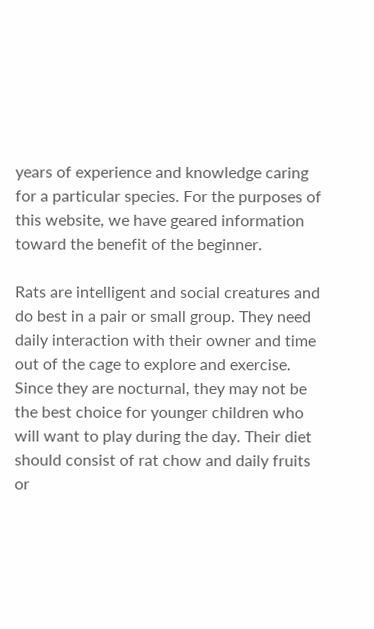years of experience and knowledge caring for a particular species. For the purposes of this website, we have geared information toward the benefit of the beginner.

Rats are intelligent and social creatures and do best in a pair or small group. They need daily interaction with their owner and time out of the cage to explore and exercise. Since they are nocturnal, they may not be the best choice for younger children who will want to play during the day. Their diet should consist of rat chow and daily fruits or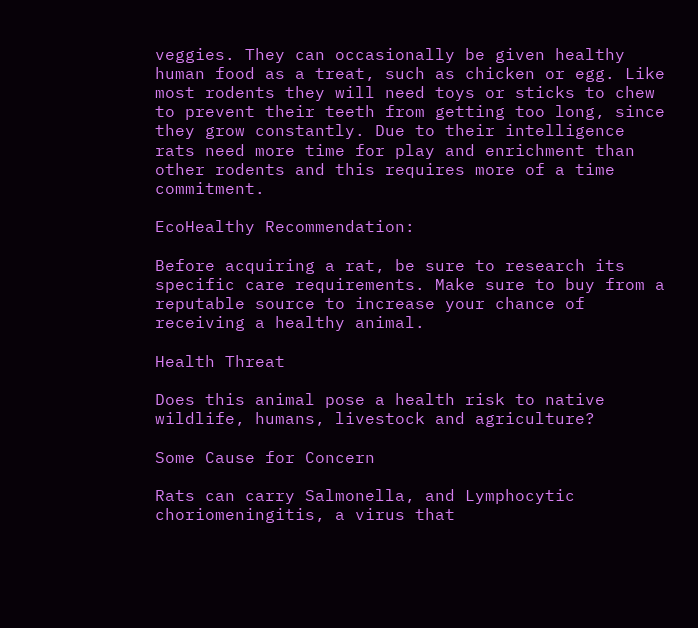veggies. They can occasionally be given healthy human food as a treat, such as chicken or egg. Like most rodents they will need toys or sticks to chew to prevent their teeth from getting too long, since they grow constantly. Due to their intelligence rats need more time for play and enrichment than other rodents and this requires more of a time commitment.

EcoHealthy Recommendation:

Before acquiring a rat, be sure to research its specific care requirements. Make sure to buy from a reputable source to increase your chance of receiving a healthy animal.

Health Threat

Does this animal pose a health risk to native wildlife, humans, livestock and agriculture?

Some Cause for Concern

Rats can carry Salmonella, and Lymphocytic choriomeningitis, a virus that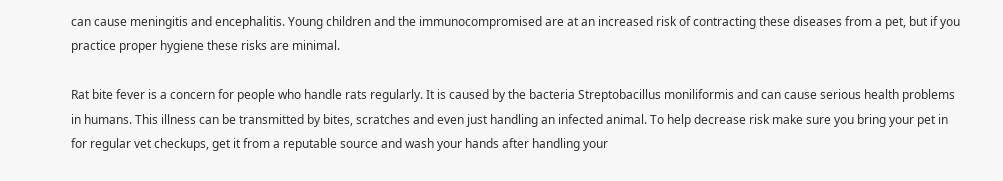can cause meningitis and encephalitis. Young children and the immunocompromised are at an increased risk of contracting these diseases from a pet, but if you practice proper hygiene these risks are minimal.

Rat bite fever is a concern for people who handle rats regularly. It is caused by the bacteria Streptobacillus moniliformis and can cause serious health problems in humans. This illness can be transmitted by bites, scratches and even just handling an infected animal. To help decrease risk make sure you bring your pet in for regular vet checkups, get it from a reputable source and wash your hands after handling your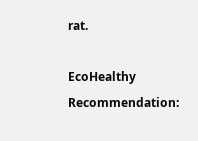rat.

EcoHealthy Recommendation: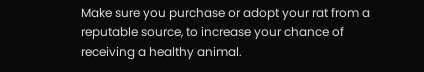Make sure you purchase or adopt your rat from a reputable source, to increase your chance of receiving a healthy animal.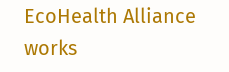EcoHealth Alliance works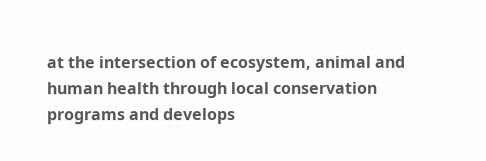at the intersection of ecosystem, animal and human health through local conservation programs and develops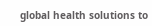global health solutions to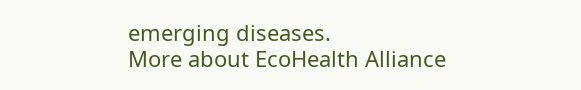emerging diseases.
More about EcoHealth Alliance